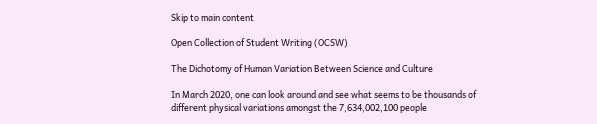Skip to main content

Open Collection of Student Writing (OCSW)

The Dichotomy of Human Variation Between Science and Culture

In March 2020, one can look around and see what seems to be thousands of different physical variations amongst the 7,634,002,100 people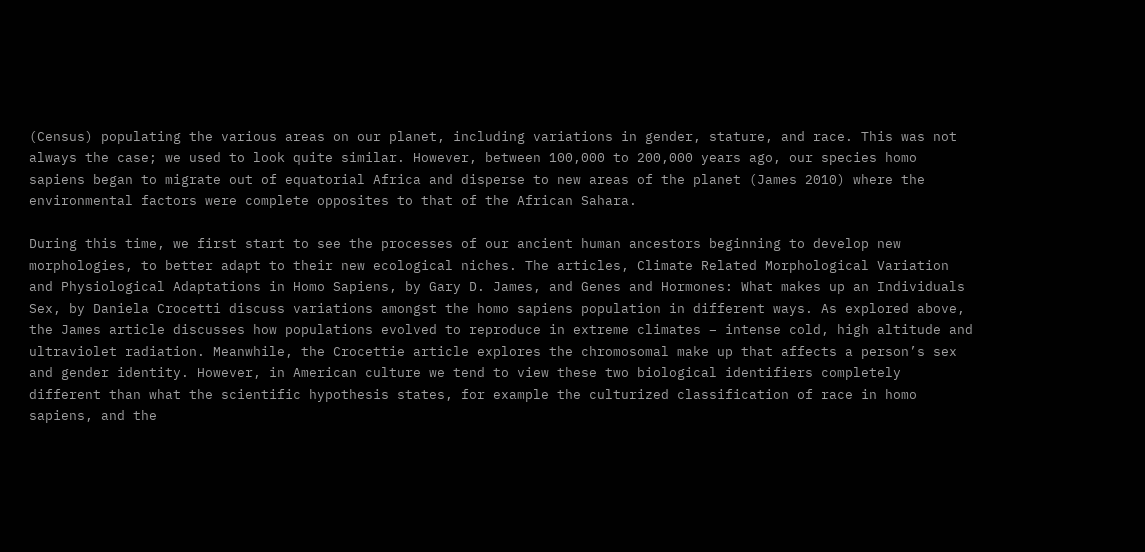(Census) populating the various areas on our planet, including variations in gender, stature, and race. This was not always the case; we used to look quite similar. However, between 100,000 to 200,000 years ago, our species homo sapiens began to migrate out of equatorial Africa and disperse to new areas of the planet (James 2010) where the environmental factors were complete opposites to that of the African Sahara.

During this time, we first start to see the processes of our ancient human ancestors beginning to develop new morphologies, to better adapt to their new ecological niches. The articles, Climate Related Morphological Variation and Physiological Adaptations in Homo Sapiens, by Gary D. James, and Genes and Hormones: What makes up an Individuals Sex, by Daniela Crocetti discuss variations amongst the homo sapiens population in different ways. As explored above, the James article discusses how populations evolved to reproduce in extreme climates – intense cold, high altitude and ultraviolet radiation. Meanwhile, the Crocettie article explores the chromosomal make up that affects a person’s sex and gender identity. However, in American culture we tend to view these two biological identifiers completely different than what the scientific hypothesis states, for example the culturized classification of race in homo sapiens, and the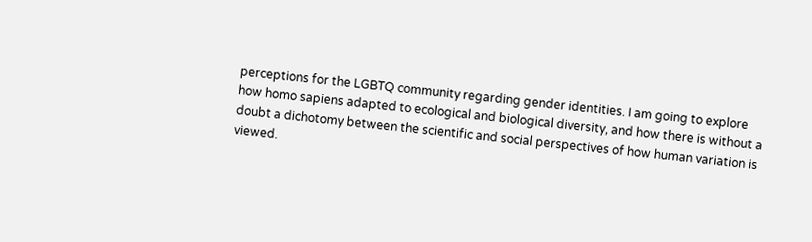perceptions for the LGBTQ community regarding gender identities. I am going to explore how homo sapiens adapted to ecological and biological diversity, and how there is without a doubt a dichotomy between the scientific and social perspectives of how human variation is viewed.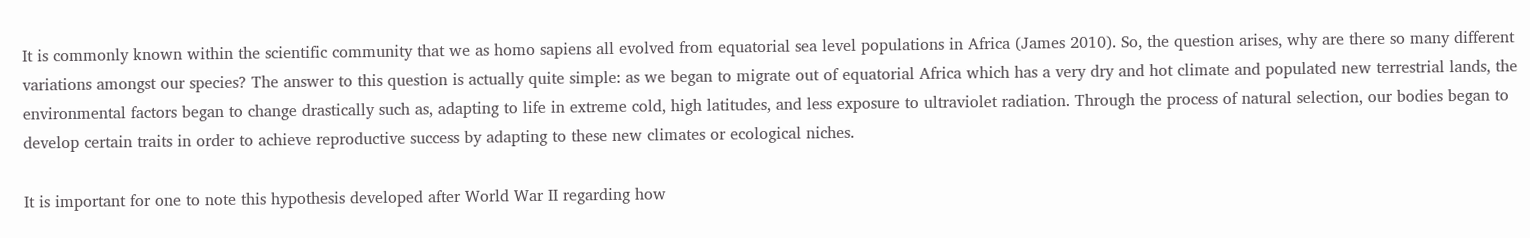It is commonly known within the scientific community that we as homo sapiens all evolved from equatorial sea level populations in Africa (James 2010). So, the question arises, why are there so many different variations amongst our species? The answer to this question is actually quite simple: as we began to migrate out of equatorial Africa which has a very dry and hot climate and populated new terrestrial lands, the environmental factors began to change drastically such as, adapting to life in extreme cold, high latitudes, and less exposure to ultraviolet radiation. Through the process of natural selection, our bodies began to develop certain traits in order to achieve reproductive success by adapting to these new climates or ecological niches.

It is important for one to note this hypothesis developed after World War II regarding how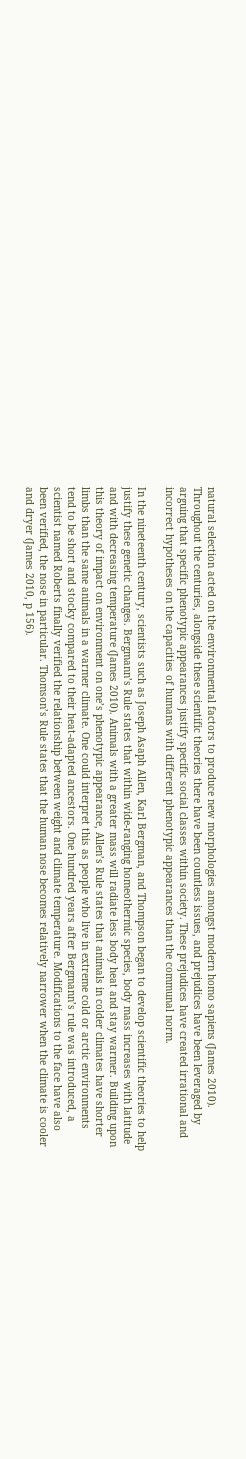natural selection acted on the environmental factors to produce new morphologies amongst modern homo sapiens (James 2010). Throughout the centuries, alongside these scientific theories there have been countless issues, and prejudices have been leveraged by arguing that specific phenotypic appearances justify specific social classes within society. These prejudices have created irrational and incorrect hypotheses on the capacities of humans with different phenotypic appearances than the communal norm.

In the nineteenth century, scientists such as Joseph Asaph Allen, Karl Bergman, and Thompson began to develop scientific theories to help justify these genetic changes. Bergmann’s Rule states that within wide-ranging homeothermic species, body mass increases with latitude and with decreasing temperature (James 2010). Animals with a greater mass will radiate less body heat and stay warmer. Building upon this theory of impact on environment on one’s phenotypic appearance, Allen’s Rule states that animals in colder climates have shorter limbs than the same animals in a warmer climate. One could interpret this as people who live in extreme cold or arctic environments tend to be short and stocky compared to their heat-adapted ancestors. One hundred years after Bergmann’s rule was introduced, a scientist named Roberts finally verified the relationship between weight and climate temperature. Modifications to the face have also been verified, the nose in particular. Thomson’s Rule states that the human nose becomes relatively narrower when the climate is cooler and dryer (James 2010, p 156).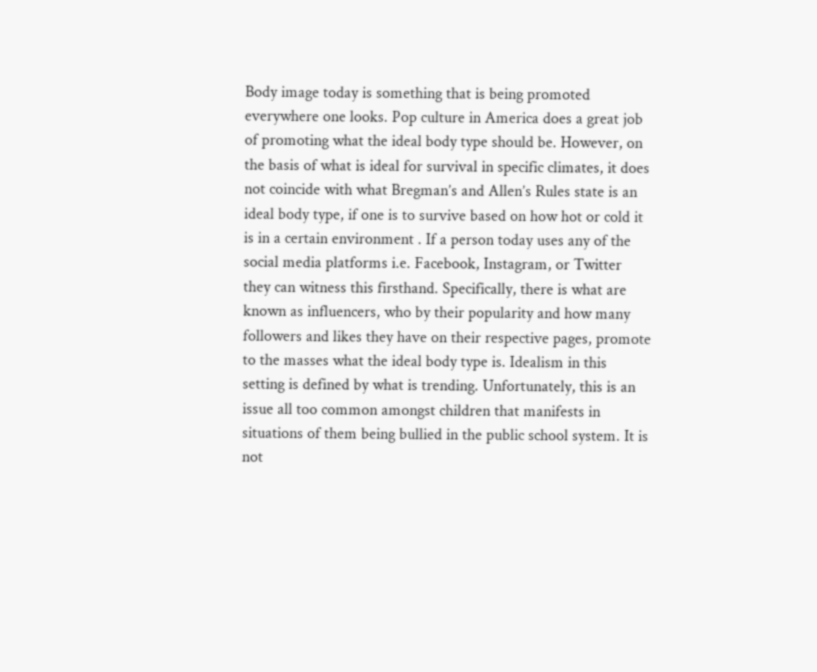Body image today is something that is being promoted everywhere one looks. Pop culture in America does a great job of promoting what the ideal body type should be. However, on the basis of what is ideal for survival in specific climates, it does not coincide with what Bregman’s and Allen’s Rules state is an ideal body type, if one is to survive based on how hot or cold it is in a certain environment . If a person today uses any of the social media platforms i.e. Facebook, Instagram, or Twitter they can witness this firsthand. Specifically, there is what are known as influencers, who by their popularity and how many followers and likes they have on their respective pages, promote to the masses what the ideal body type is. Idealism in this setting is defined by what is trending. Unfortunately, this is an issue all too common amongst children that manifests in situations of them being bullied in the public school system. It is not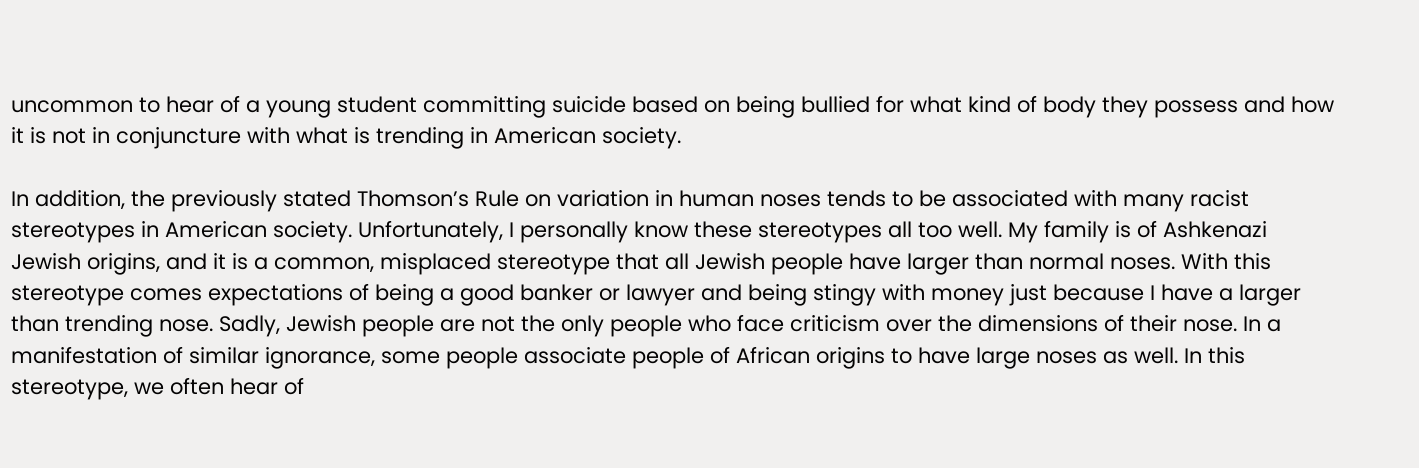uncommon to hear of a young student committing suicide based on being bullied for what kind of body they possess and how it is not in conjuncture with what is trending in American society.

In addition, the previously stated Thomson’s Rule on variation in human noses tends to be associated with many racist stereotypes in American society. Unfortunately, I personally know these stereotypes all too well. My family is of Ashkenazi Jewish origins, and it is a common, misplaced stereotype that all Jewish people have larger than normal noses. With this stereotype comes expectations of being a good banker or lawyer and being stingy with money just because I have a larger than trending nose. Sadly, Jewish people are not the only people who face criticism over the dimensions of their nose. In a manifestation of similar ignorance, some people associate people of African origins to have large noses as well. In this stereotype, we often hear of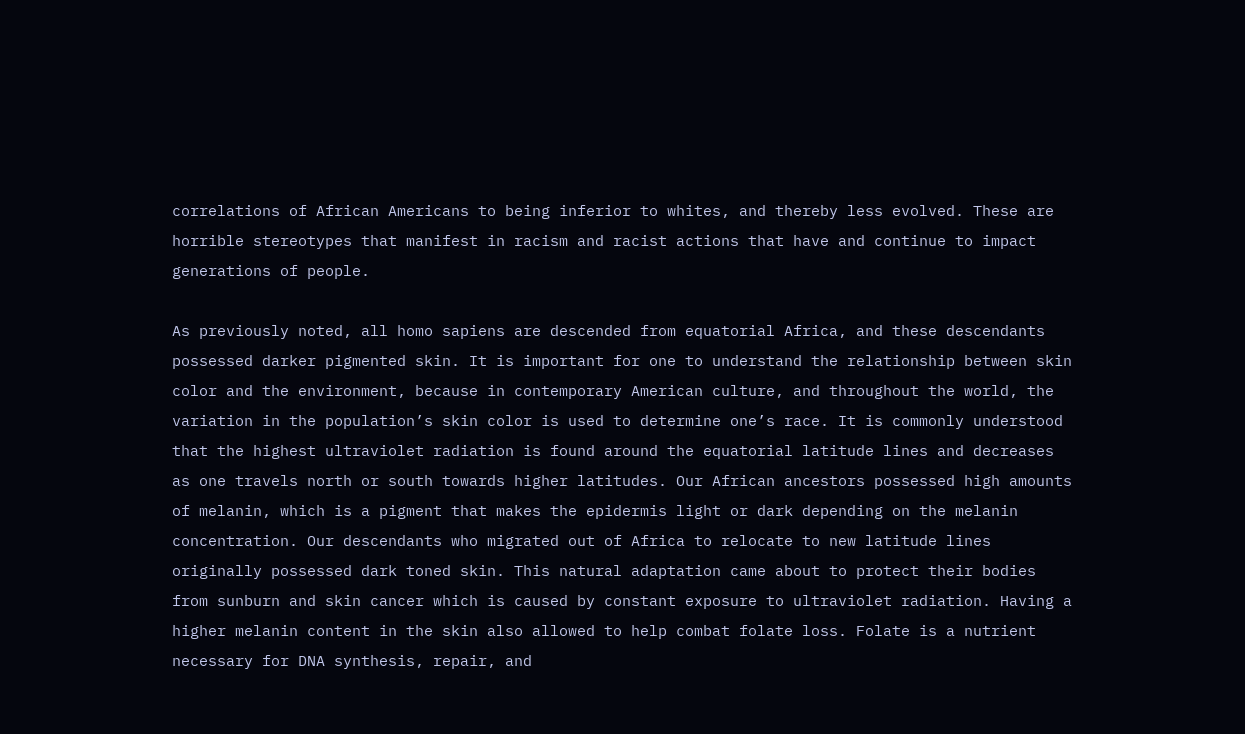correlations of African Americans to being inferior to whites, and thereby less evolved. These are horrible stereotypes that manifest in racism and racist actions that have and continue to impact generations of people.

As previously noted, all homo sapiens are descended from equatorial Africa, and these descendants possessed darker pigmented skin. It is important for one to understand the relationship between skin color and the environment, because in contemporary American culture, and throughout the world, the variation in the population’s skin color is used to determine one’s race. It is commonly understood that the highest ultraviolet radiation is found around the equatorial latitude lines and decreases as one travels north or south towards higher latitudes. Our African ancestors possessed high amounts of melanin, which is a pigment that makes the epidermis light or dark depending on the melanin concentration. Our descendants who migrated out of Africa to relocate to new latitude lines originally possessed dark toned skin. This natural adaptation came about to protect their bodies from sunburn and skin cancer which is caused by constant exposure to ultraviolet radiation. Having a higher melanin content in the skin also allowed to help combat folate loss. Folate is a nutrient necessary for DNA synthesis, repair, and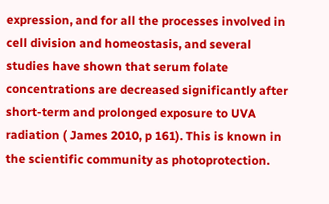expression, and for all the processes involved in cell division and homeostasis, and several studies have shown that serum folate concentrations are decreased significantly after short-term and prolonged exposure to UVA radiation ( James 2010, p 161). This is known in the scientific community as photoprotection.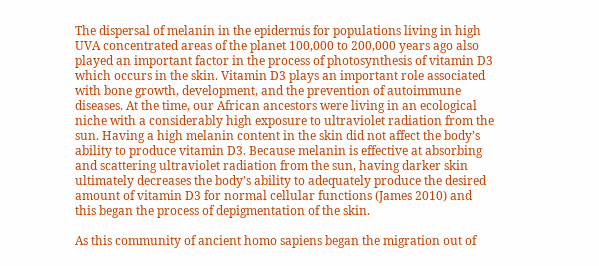The dispersal of melanin in the epidermis for populations living in high UVA concentrated areas of the planet 100,000 to 200,000 years ago also played an important factor in the process of photosynthesis of vitamin D3 which occurs in the skin. Vitamin D3 plays an important role associated with bone growth, development, and the prevention of autoimmune diseases. At the time, our African ancestors were living in an ecological niche with a considerably high exposure to ultraviolet radiation from the sun. Having a high melanin content in the skin did not affect the body’s ability to produce vitamin D3. Because melanin is effective at absorbing and scattering ultraviolet radiation from the sun, having darker skin ultimately decreases the body’s ability to adequately produce the desired amount of vitamin D3 for normal cellular functions (James 2010) and this began the process of depigmentation of the skin.

As this community of ancient homo sapiens began the migration out of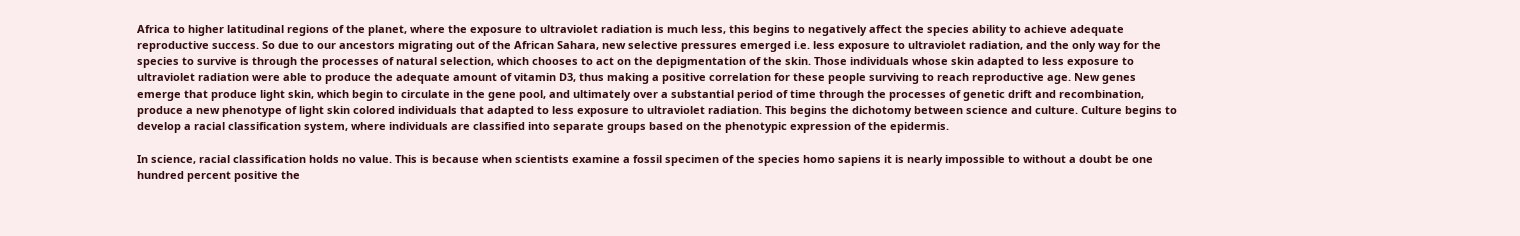Africa to higher latitudinal regions of the planet, where the exposure to ultraviolet radiation is much less, this begins to negatively affect the species ability to achieve adequate reproductive success. So due to our ancestors migrating out of the African Sahara, new selective pressures emerged i.e. less exposure to ultraviolet radiation, and the only way for the species to survive is through the processes of natural selection, which chooses to act on the depigmentation of the skin. Those individuals whose skin adapted to less exposure to ultraviolet radiation were able to produce the adequate amount of vitamin D3, thus making a positive correlation for these people surviving to reach reproductive age. New genes emerge that produce light skin, which begin to circulate in the gene pool, and ultimately over a substantial period of time through the processes of genetic drift and recombination, produce a new phenotype of light skin colored individuals that adapted to less exposure to ultraviolet radiation. This begins the dichotomy between science and culture. Culture begins to develop a racial classification system, where individuals are classified into separate groups based on the phenotypic expression of the epidermis.

In science, racial classification holds no value. This is because when scientists examine a fossil specimen of the species homo sapiens it is nearly impossible to without a doubt be one hundred percent positive the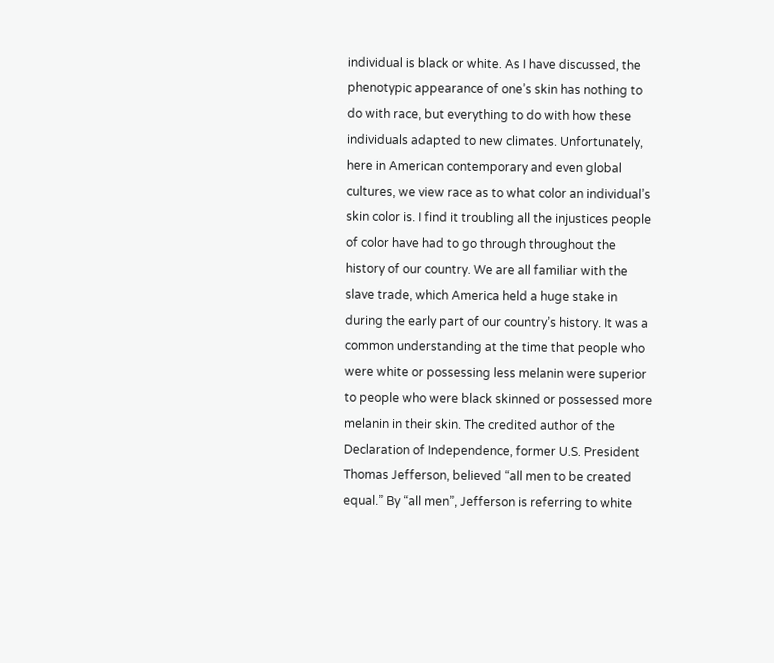individual is black or white. As I have discussed, the phenotypic appearance of one’s skin has nothing to do with race, but everything to do with how these individuals adapted to new climates. Unfortunately, here in American contemporary and even global cultures, we view race as to what color an individual’s skin color is. I find it troubling all the injustices people of color have had to go through throughout the history of our country. We are all familiar with the slave trade, which America held a huge stake in during the early part of our country’s history. It was a common understanding at the time that people who were white or possessing less melanin were superior to people who were black skinned or possessed more melanin in their skin. The credited author of the Declaration of Independence, former U.S. President Thomas Jefferson, believed “all men to be created equal.” By “all men”, Jefferson is referring to white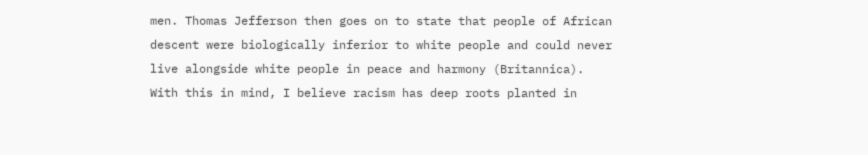men. Thomas Jefferson then goes on to state that people of African descent were biologically inferior to white people and could never live alongside white people in peace and harmony (Britannica). With this in mind, I believe racism has deep roots planted in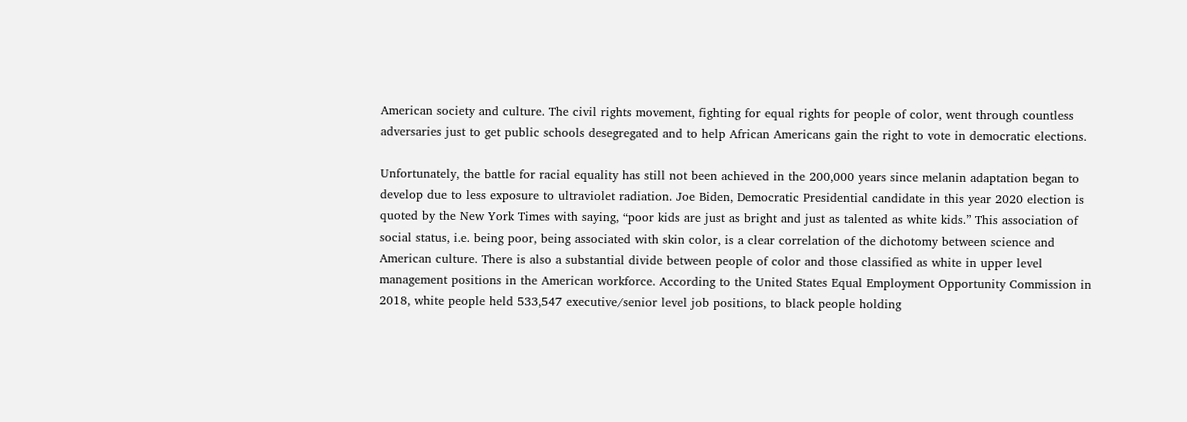American society and culture. The civil rights movement, fighting for equal rights for people of color, went through countless adversaries just to get public schools desegregated and to help African Americans gain the right to vote in democratic elections.

Unfortunately, the battle for racial equality has still not been achieved in the 200,000 years since melanin adaptation began to develop due to less exposure to ultraviolet radiation. Joe Biden, Democratic Presidential candidate in this year 2020 election is quoted by the New York Times with saying, “poor kids are just as bright and just as talented as white kids.” This association of social status, i.e. being poor, being associated with skin color, is a clear correlation of the dichotomy between science and American culture. There is also a substantial divide between people of color and those classified as white in upper level management positions in the American workforce. According to the United States Equal Employment Opportunity Commission in 2018, white people held 533,547 executive/senior level job positions, to black people holding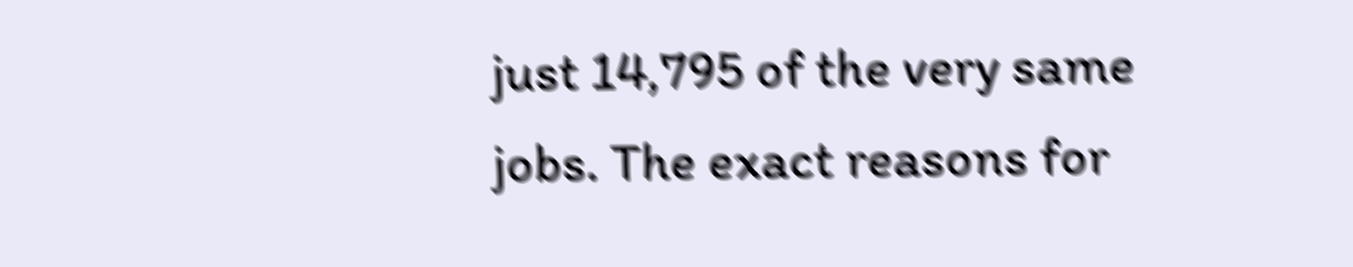just 14,795 of the very same jobs. The exact reasons for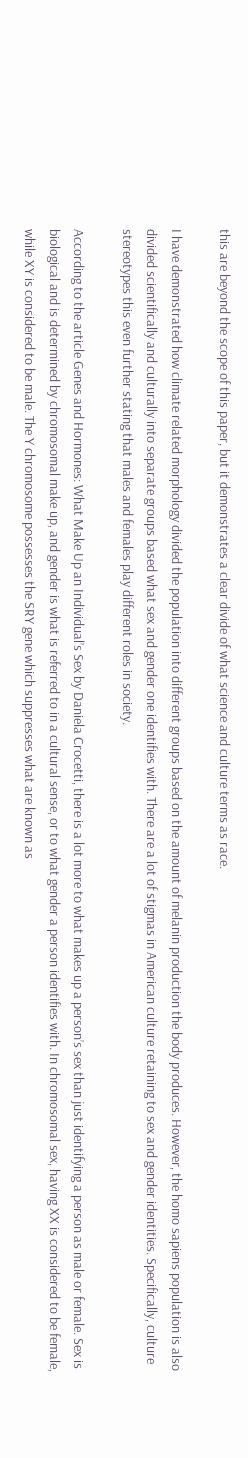this are beyond the scope of this paper, but it demonstrates a clear divide of what science and culture terms as race.

I have demonstrated how climate related morphology divided the population into different groups based on the amount of melanin production the body produces. However, the homo sapiens population is also divided scientifically and culturally into separate groups based what sex and gender one identifies with. There are a lot of stigmas in American culture retaining to sex and gender identities. Specifically, culture stereotypes this even further stating that males and females play different roles in society.

According to the article Genes and Hormones: What Make Up an Individual’s Sex by Daniela Crocetti, there is a lot more to what makes up a person’s sex than just identifying a person as male or female. Sex is biological and is determined by chromosomal make up, and gender is what is referred to in a cultural sense, or to what gender a person identifies with. In chromosomal sex, having XX is considered to be female, while XY is considered to be male. The Y chromosome possesses the SRY gene which suppresses what are known as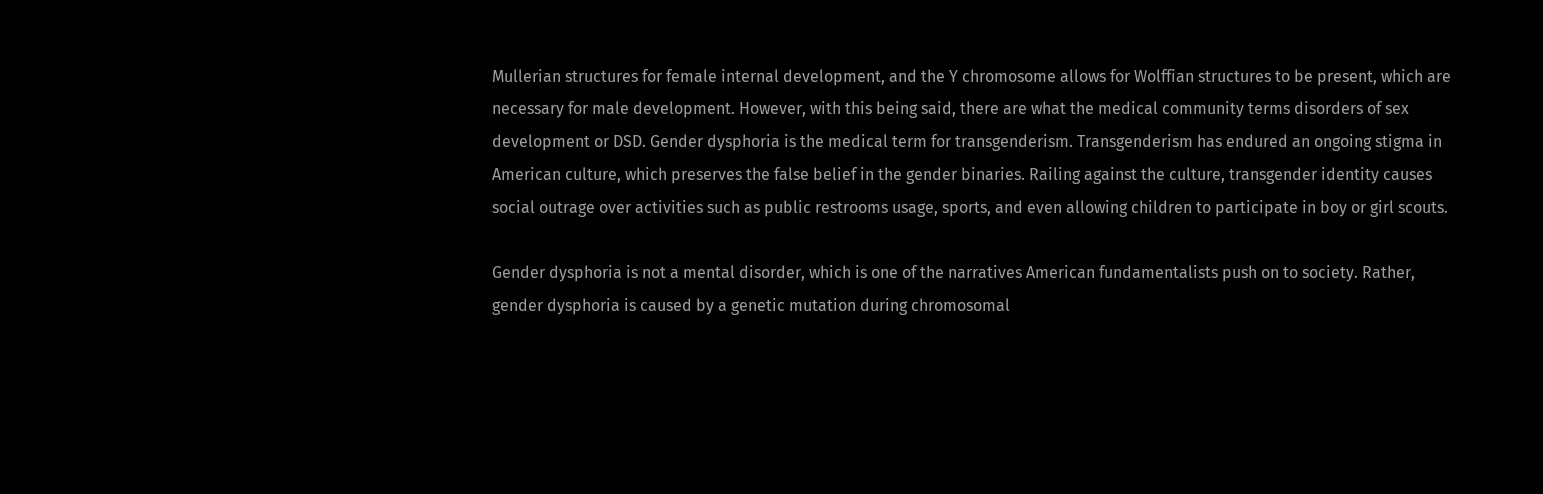Mullerian structures for female internal development, and the Y chromosome allows for Wolffian structures to be present, which are necessary for male development. However, with this being said, there are what the medical community terms disorders of sex development or DSD. Gender dysphoria is the medical term for transgenderism. Transgenderism has endured an ongoing stigma in American culture, which preserves the false belief in the gender binaries. Railing against the culture, transgender identity causes social outrage over activities such as public restrooms usage, sports, and even allowing children to participate in boy or girl scouts.

Gender dysphoria is not a mental disorder, which is one of the narratives American fundamentalists push on to society. Rather, gender dysphoria is caused by a genetic mutation during chromosomal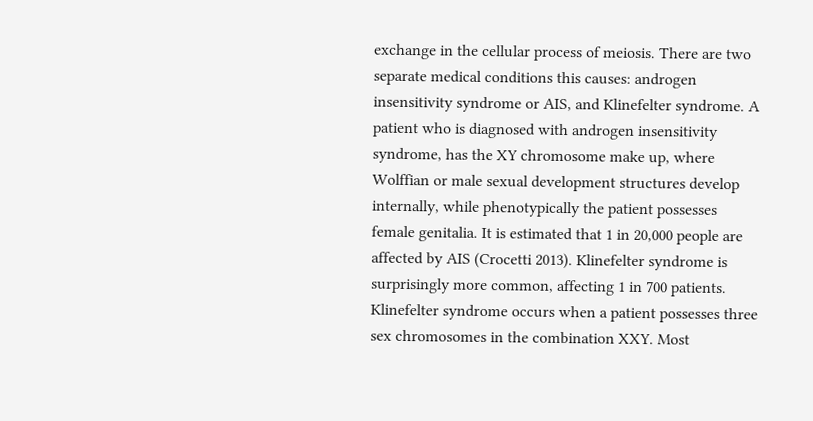exchange in the cellular process of meiosis. There are two separate medical conditions this causes: androgen insensitivity syndrome or AIS, and Klinefelter syndrome. A patient who is diagnosed with androgen insensitivity syndrome, has the XY chromosome make up, where Wolffian or male sexual development structures develop internally, while phenotypically the patient possesses female genitalia. It is estimated that 1 in 20,000 people are affected by AIS (Crocetti 2013). Klinefelter syndrome is surprisingly more common, affecting 1 in 700 patients. Klinefelter syndrome occurs when a patient possesses three sex chromosomes in the combination XXY. Most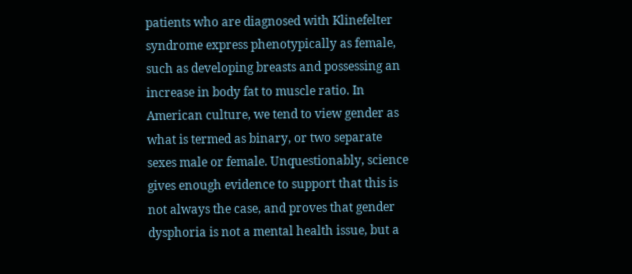patients who are diagnosed with Klinefelter syndrome express phenotypically as female, such as developing breasts and possessing an increase in body fat to muscle ratio. In American culture, we tend to view gender as what is termed as binary, or two separate sexes male or female. Unquestionably, science gives enough evidence to support that this is not always the case, and proves that gender dysphoria is not a mental health issue, but a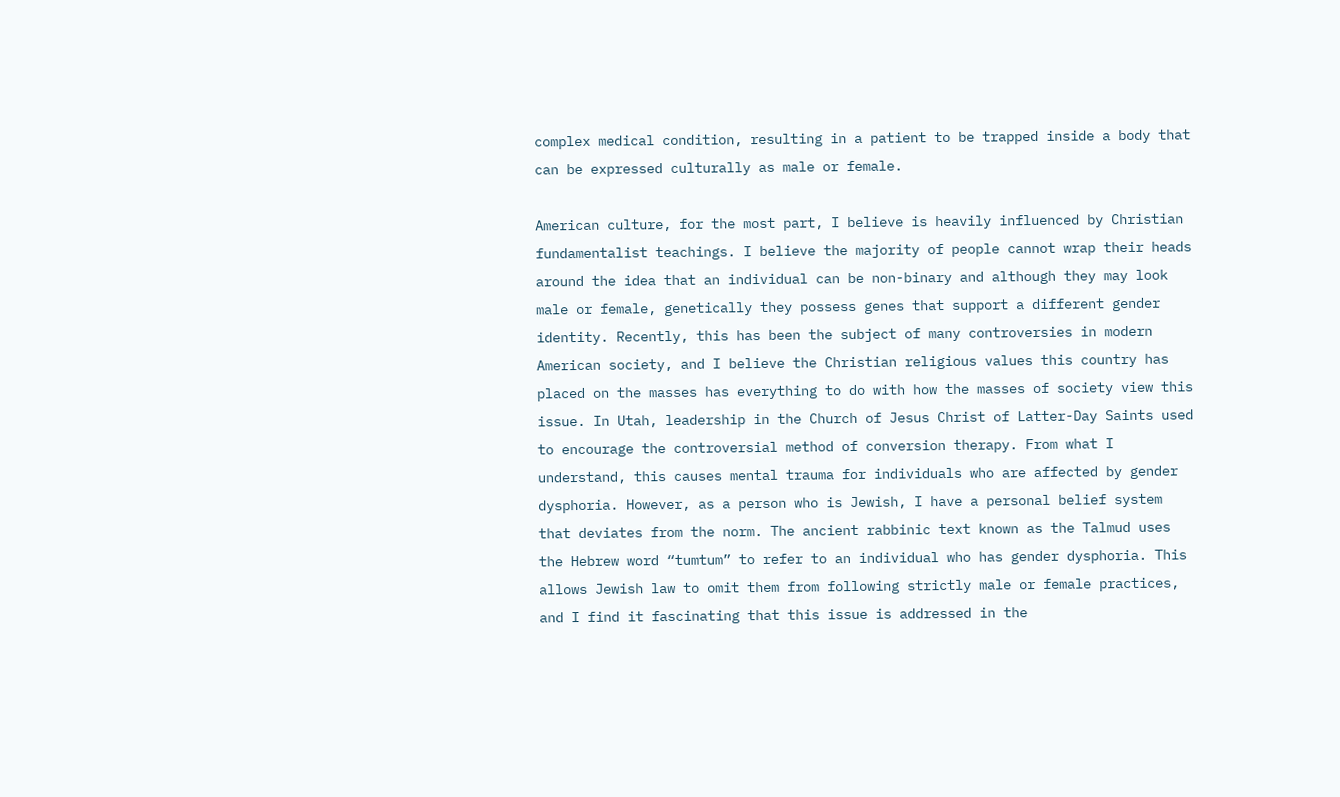complex medical condition, resulting in a patient to be trapped inside a body that can be expressed culturally as male or female.

American culture, for the most part, I believe is heavily influenced by Christian fundamentalist teachings. I believe the majority of people cannot wrap their heads around the idea that an individual can be non-binary and although they may look male or female, genetically they possess genes that support a different gender identity. Recently, this has been the subject of many controversies in modern American society, and I believe the Christian religious values this country has placed on the masses has everything to do with how the masses of society view this issue. In Utah, leadership in the Church of Jesus Christ of Latter-Day Saints used to encourage the controversial method of conversion therapy. From what I understand, this causes mental trauma for individuals who are affected by gender dysphoria. However, as a person who is Jewish, I have a personal belief system that deviates from the norm. The ancient rabbinic text known as the Talmud uses the Hebrew word “tumtum” to refer to an individual who has gender dysphoria. This allows Jewish law to omit them from following strictly male or female practices, and I find it fascinating that this issue is addressed in the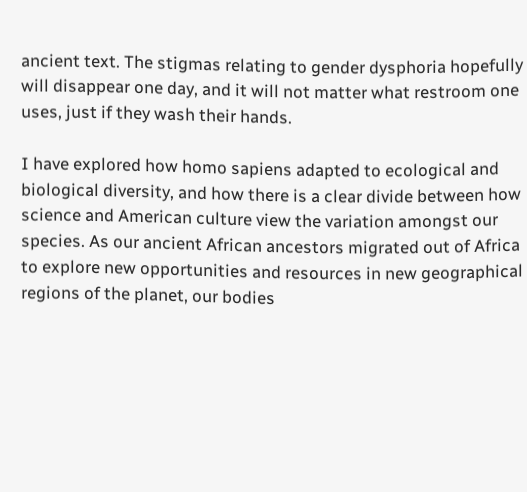ancient text. The stigmas relating to gender dysphoria hopefully will disappear one day, and it will not matter what restroom one uses, just if they wash their hands.

I have explored how homo sapiens adapted to ecological and biological diversity, and how there is a clear divide between how science and American culture view the variation amongst our species. As our ancient African ancestors migrated out of Africa to explore new opportunities and resources in new geographical regions of the planet, our bodies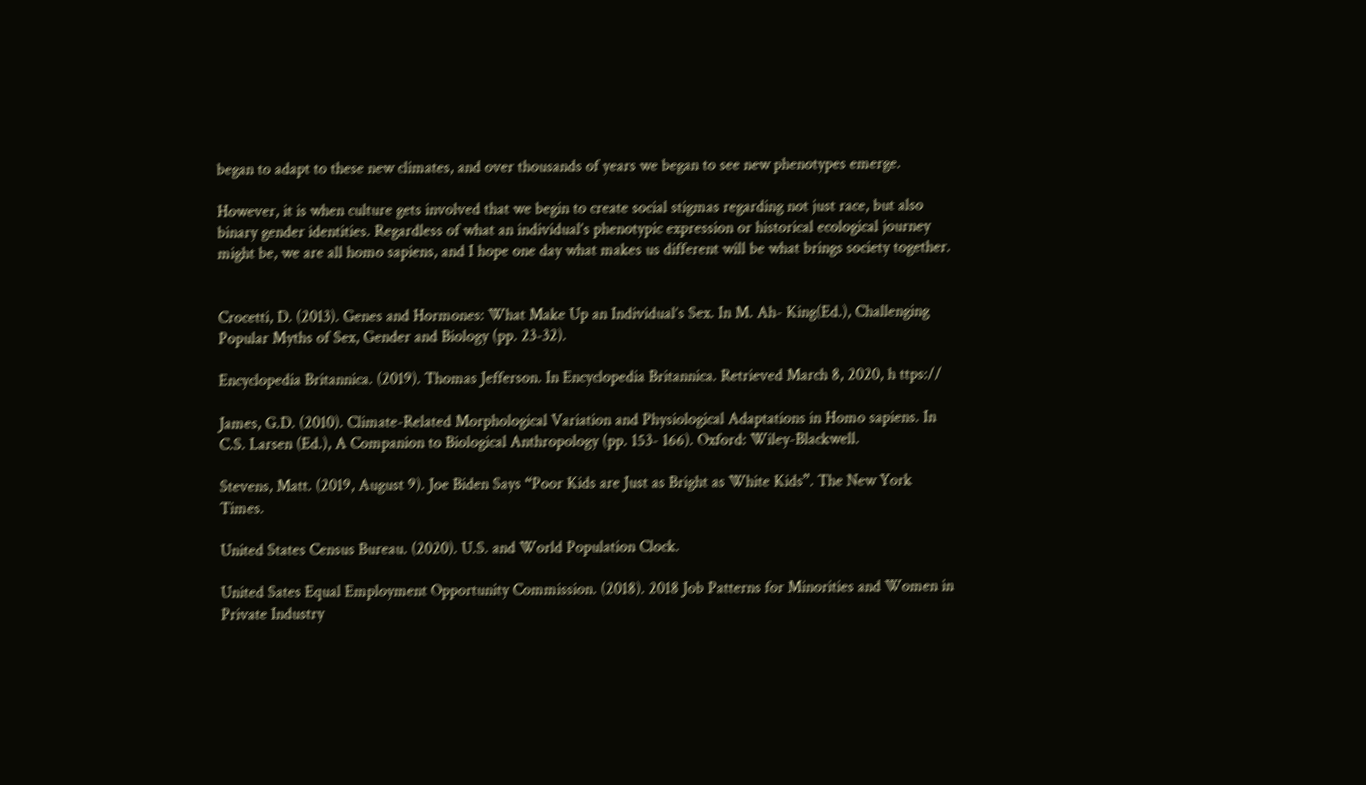began to adapt to these new climates, and over thousands of years we began to see new phenotypes emerge.

However, it is when culture gets involved that we begin to create social stigmas regarding not just race, but also binary gender identities. Regardless of what an individual’s phenotypic expression or historical ecological journey might be, we are all homo sapiens, and I hope one day what makes us different will be what brings society together.


Crocetti, D. (2013). Genes and Hormones: What Make Up an Individual’s Sex. In M. Ah- King(Ed.), Challenging Popular Myths of Sex, Gender and Biology (pp. 23-32).

Encyclopedia Britannica. (2019). Thomas Jefferson. In Encyclopedia Britannica. Retrieved March 8, 2020, h ttps://

James, G.D. (2010). Climate-Related Morphological Variation and Physiological Adaptations in Homo sapiens. In C.S. Larsen (Ed.), A Companion to Biological Anthropology (pp. 153- 166). Oxford: Wiley-Blackwell.

Stevens, Matt. (2019, August 9). Joe Biden Says “Poor Kids are Just as Bright as White Kids”. The New York Times.

United States Census Bureau. (2020). U.S. and World Population Clock.

United Sates Equal Employment Opportunity Commission. (2018). 2018 Job Patterns for Minorities and Women in Private Industry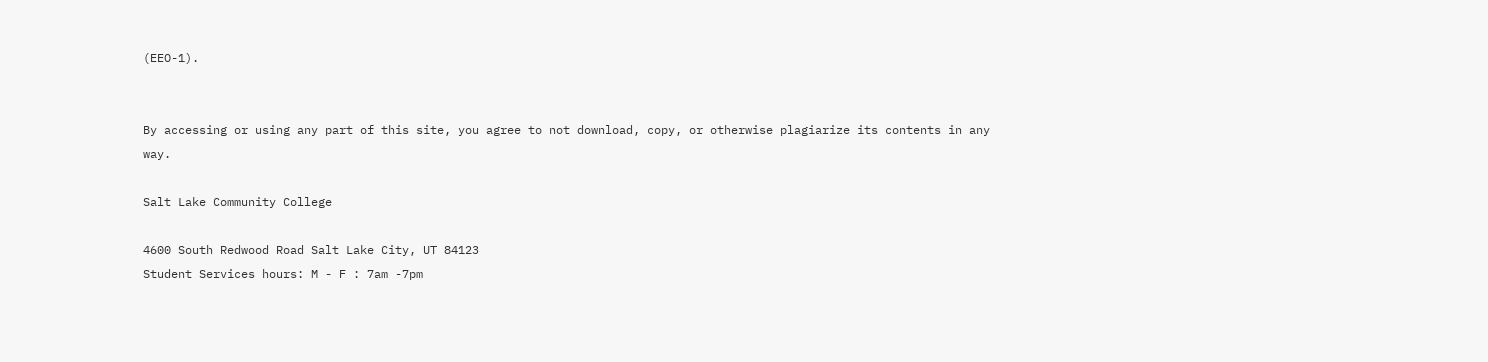(EEO-1).


By accessing or using any part of this site, you agree to not download, copy, or otherwise plagiarize its contents in any way.

Salt Lake Community College

4600 South Redwood Road Salt Lake City, UT 84123
Student Services hours: M - F : 7am -7pm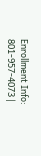Enrollment Info: 801-957-4073 |